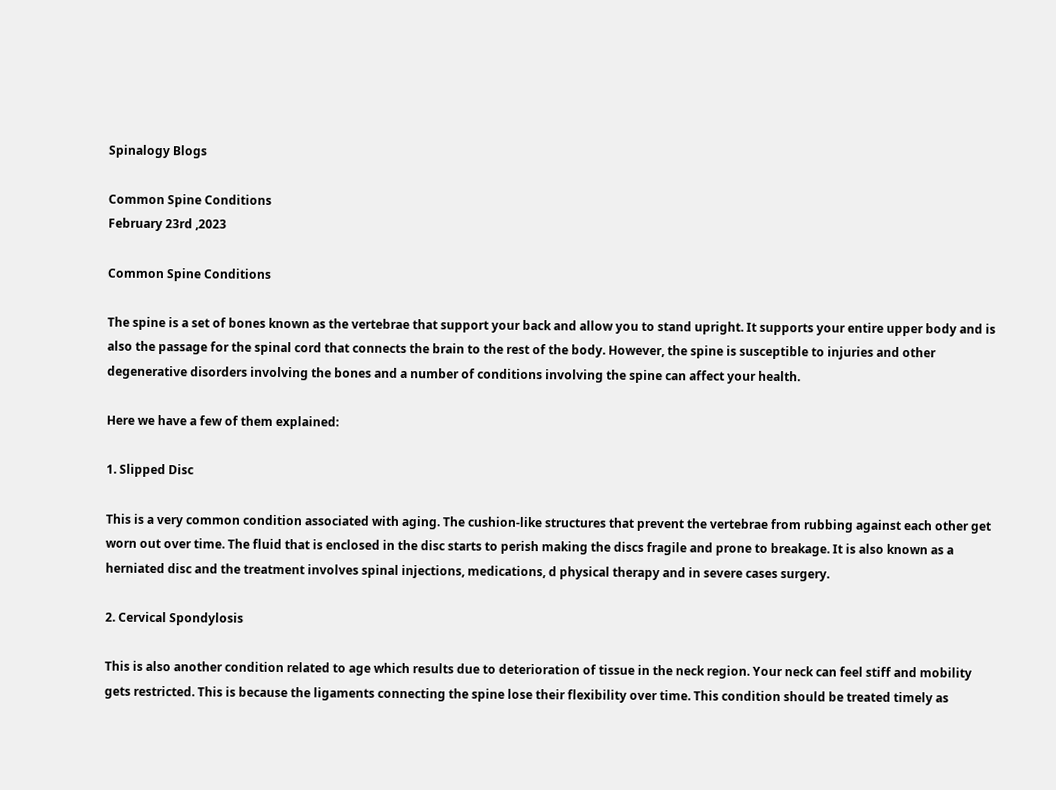Spinalogy Blogs

Common Spine Conditions
February 23rd ,2023

Common Spine Conditions

The spine is a set of bones known as the vertebrae that support your back and allow you to stand upright. It supports your entire upper body and is also the passage for the spinal cord that connects the brain to the rest of the body. However, the spine is susceptible to injuries and other degenerative disorders involving the bones and a number of conditions involving the spine can affect your health.

Here we have a few of them explained:

1. Slipped Disc

This is a very common condition associated with aging. The cushion-like structures that prevent the vertebrae from rubbing against each other get worn out over time. The fluid that is enclosed in the disc starts to perish making the discs fragile and prone to breakage. It is also known as a herniated disc and the treatment involves spinal injections, medications, d physical therapy and in severe cases surgery.

2. Cervical Spondylosis

This is also another condition related to age which results due to deterioration of tissue in the neck region. Your neck can feel stiff and mobility gets restricted. This is because the ligaments connecting the spine lose their flexibility over time. This condition should be treated timely as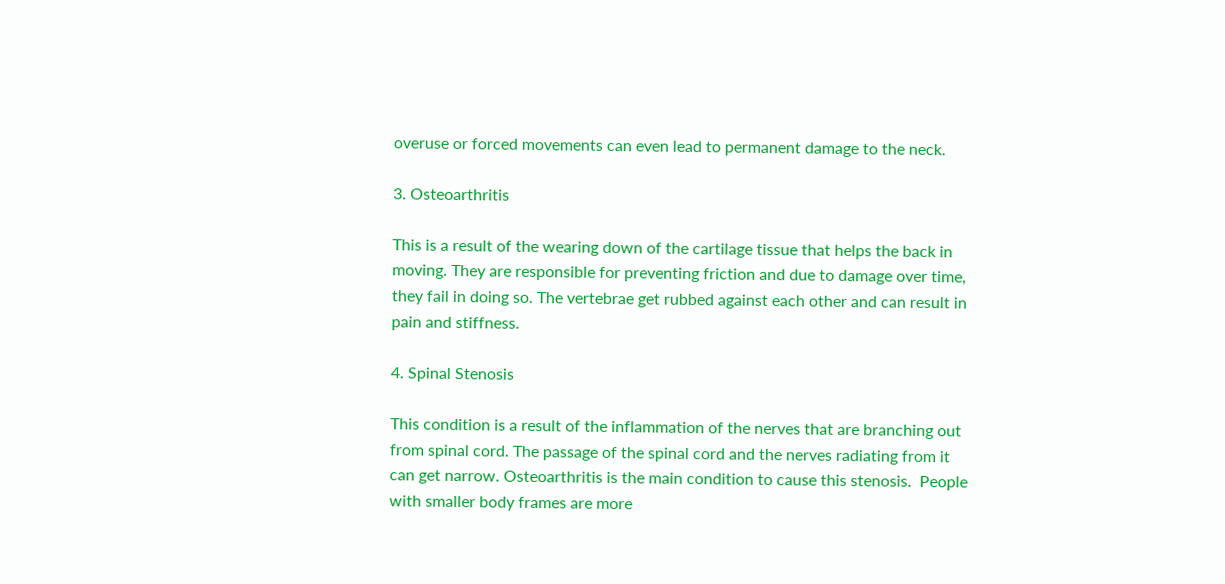overuse or forced movements can even lead to permanent damage to the neck.

3. Osteoarthritis

This is a result of the wearing down of the cartilage tissue that helps the back in moving. They are responsible for preventing friction and due to damage over time, they fail in doing so. The vertebrae get rubbed against each other and can result in pain and stiffness.

4. Spinal Stenosis

This condition is a result of the inflammation of the nerves that are branching out from spinal cord. The passage of the spinal cord and the nerves radiating from it can get narrow. Osteoarthritis is the main condition to cause this stenosis.  People with smaller body frames are more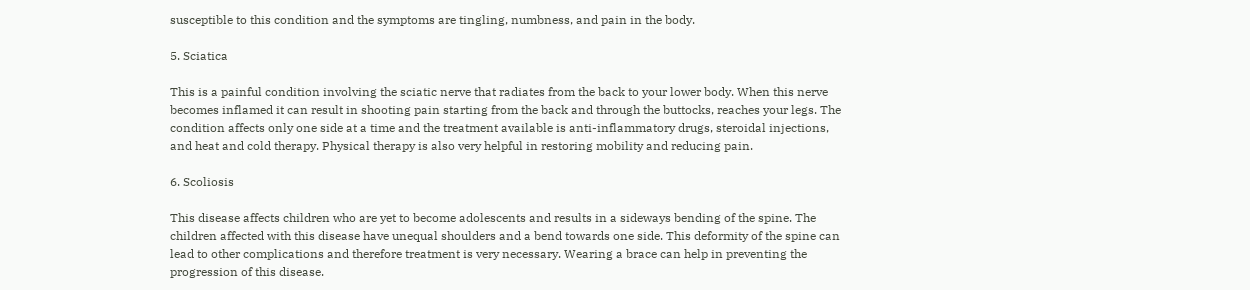susceptible to this condition and the symptoms are tingling, numbness, and pain in the body.

5. Sciatica

This is a painful condition involving the sciatic nerve that radiates from the back to your lower body. When this nerve becomes inflamed it can result in shooting pain starting from the back and through the buttocks, reaches your legs. The condition affects only one side at a time and the treatment available is anti-inflammatory drugs, steroidal injections, and heat and cold therapy. Physical therapy is also very helpful in restoring mobility and reducing pain.

6. Scoliosis

This disease affects children who are yet to become adolescents and results in a sideways bending of the spine. The children affected with this disease have unequal shoulders and a bend towards one side. This deformity of the spine can lead to other complications and therefore treatment is very necessary. Wearing a brace can help in preventing the progression of this disease.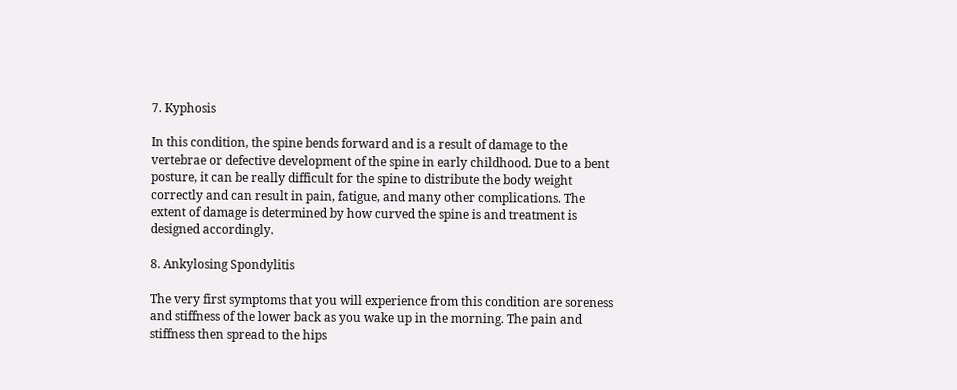7. Kyphosis

In this condition, the spine bends forward and is a result of damage to the vertebrae or defective development of the spine in early childhood. Due to a bent posture, it can be really difficult for the spine to distribute the body weight correctly and can result in pain, fatigue, and many other complications. The extent of damage is determined by how curved the spine is and treatment is designed accordingly.

8. Ankylosing Spondylitis

The very first symptoms that you will experience from this condition are soreness and stiffness of the lower back as you wake up in the morning. The pain and stiffness then spread to the hips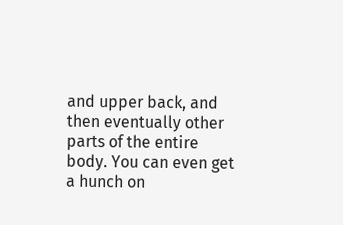and upper back, and then eventually other parts of the entire body. You can even get a hunch on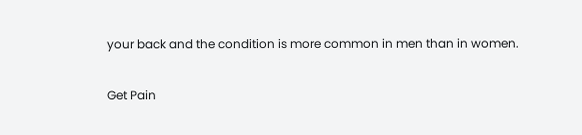your back and the condition is more common in men than in women.

Get Pain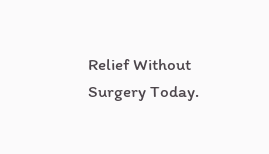Relief Without Surgery Today.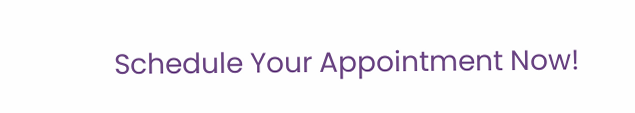Schedule Your Appointment Now!